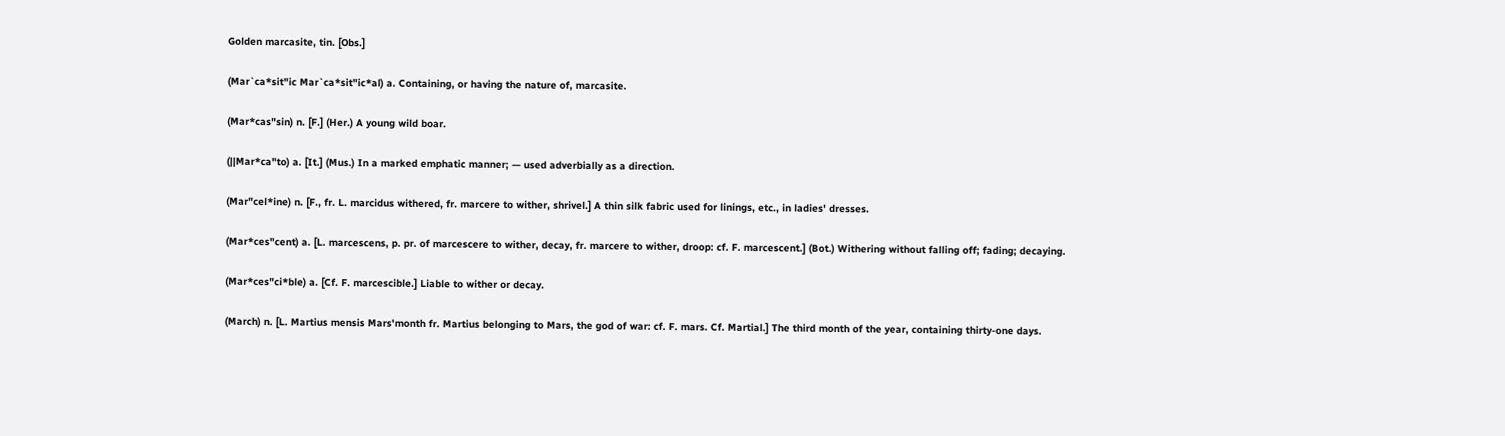Golden marcasite, tin. [Obs.]

(Mar`ca*sit"ic Mar`ca*sit"ic*al) a. Containing, or having the nature of, marcasite.

(Mar*cas"sin) n. [F.] (Her.) A young wild boar.

(||Mar*ca"to) a. [It.] (Mus.) In a marked emphatic manner; — used adverbially as a direction.

(Mar"cel*ine) n. [F., fr. L. marcidus withered, fr. marcere to wither, shrivel.] A thin silk fabric used for linings, etc., in ladies' dresses.

(Mar*ces"cent) a. [L. marcescens, p. pr. of marcescere to wither, decay, fr. marcere to wither, droop: cf. F. marcescent.] (Bot.) Withering without falling off; fading; decaying.

(Mar*ces"ci*ble) a. [Cf. F. marcescible.] Liable to wither or decay.

(March) n. [L. Martius mensis Mars'month fr. Martius belonging to Mars, the god of war: cf. F. mars. Cf. Martial.] The third month of the year, containing thirty-one days.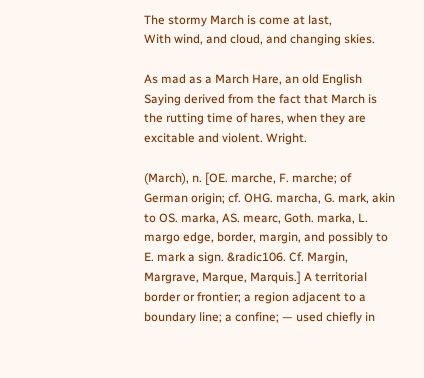The stormy March is come at last,
With wind, and cloud, and changing skies.

As mad as a March Hare, an old English Saying derived from the fact that March is the rutting time of hares, when they are excitable and violent. Wright.

(March), n. [OE. marche, F. marche; of German origin; cf. OHG. marcha, G. mark, akin to OS. marka, AS. mearc, Goth. marka, L. margo edge, border, margin, and possibly to E. mark a sign. &radic106. Cf. Margin, Margrave, Marque, Marquis.] A territorial border or frontier; a region adjacent to a boundary line; a confine; — used chiefly in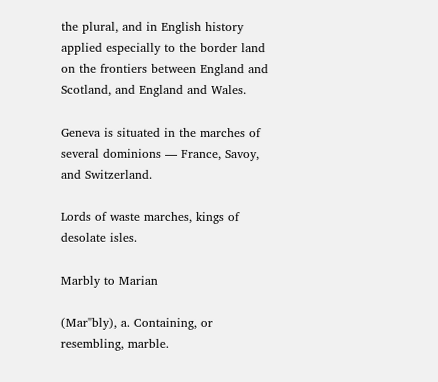the plural, and in English history applied especially to the border land on the frontiers between England and Scotland, and England and Wales.

Geneva is situated in the marches of several dominions — France, Savoy, and Switzerland.

Lords of waste marches, kings of desolate isles.

Marbly to Marian

(Mar"bly), a. Containing, or resembling, marble.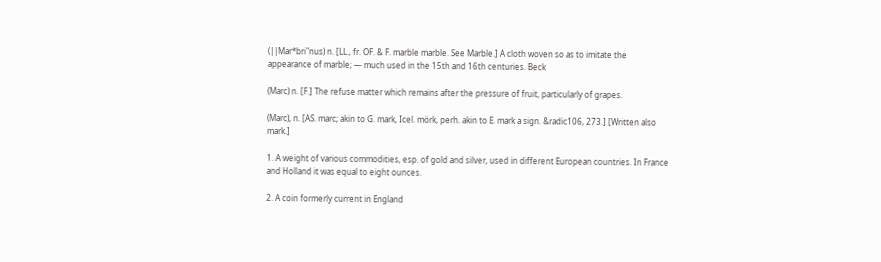(||Mar*bri"nus) n. [LL., fr. OF. & F. marble marble. See Marble.] A cloth woven so as to imitate the appearance of marble; — much used in the 15th and 16th centuries. Beck

(Marc) n. [F.] The refuse matter which remains after the pressure of fruit, particularly of grapes.

(Marc), n. [AS. marc; akin to G. mark, Icel. mörk, perh. akin to E. mark a sign. &radic106, 273.] [Written also mark.]

1. A weight of various commodities, esp. of gold and silver, used in different European countries. In France and Holland it was equal to eight ounces.

2. A coin formerly current in England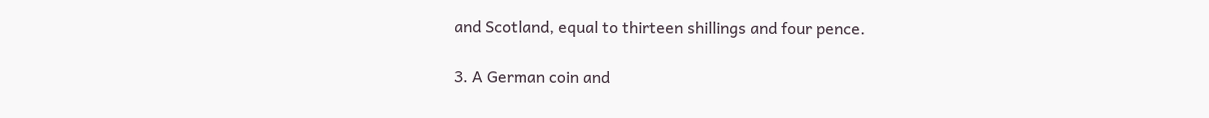and Scotland, equal to thirteen shillings and four pence.

3. A German coin and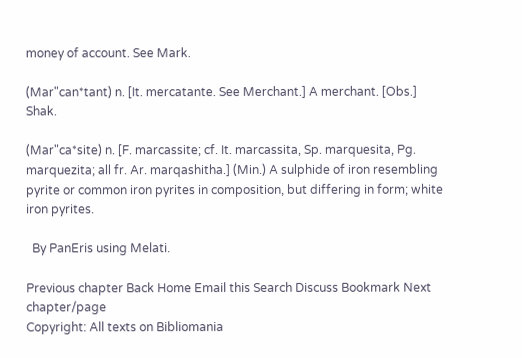money of account. See Mark.

(Mar"can*tant) n. [It. mercatante. See Merchant.] A merchant. [Obs.] Shak.

(Mar"ca*site) n. [F. marcassite; cf. It. marcassita, Sp. marquesita, Pg. marquezita; all fr. Ar. marqashitha.] (Min.) A sulphide of iron resembling pyrite or common iron pyrites in composition, but differing in form; white iron pyrites.

  By PanEris using Melati.

Previous chapter Back Home Email this Search Discuss Bookmark Next chapter/page
Copyright: All texts on Bibliomania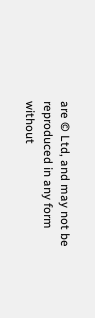are © Ltd, and may not be reproduced in any form without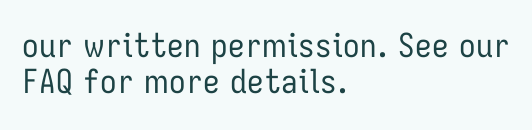our written permission. See our FAQ for more details.